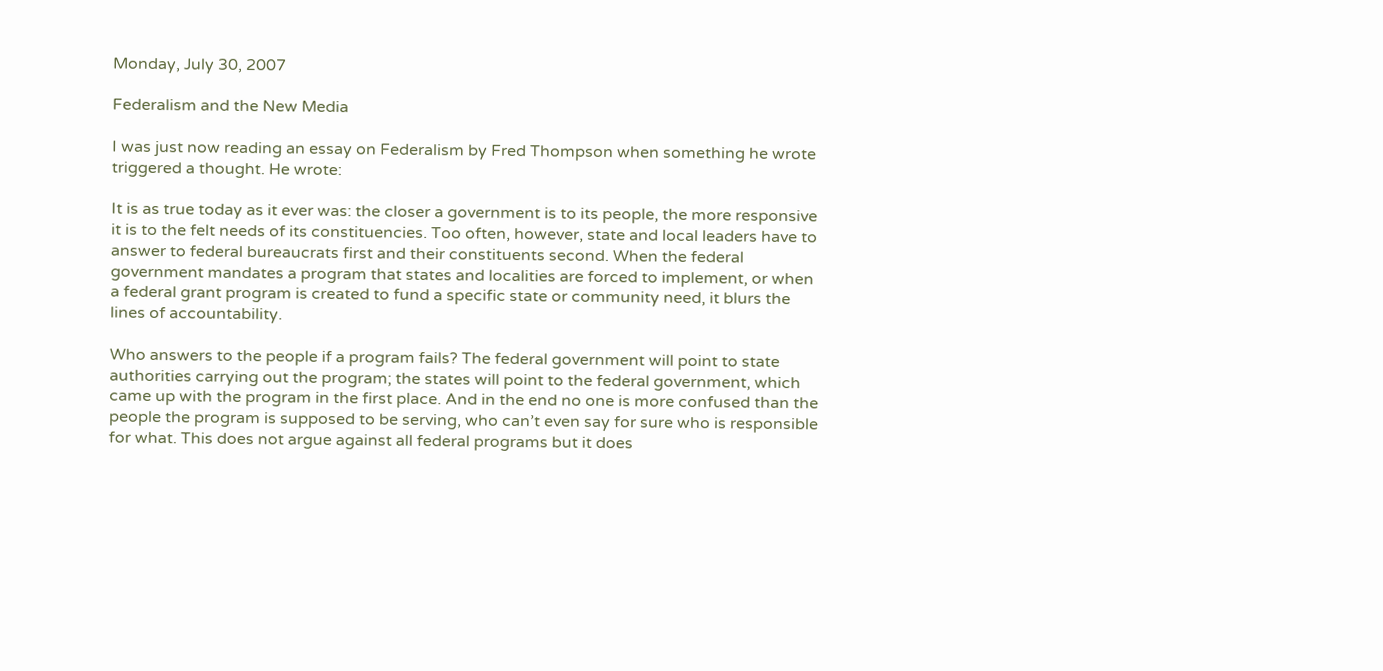Monday, July 30, 2007

Federalism and the New Media

I was just now reading an essay on Federalism by Fred Thompson when something he wrote triggered a thought. He wrote:

It is as true today as it ever was: the closer a government is to its people, the more responsive it is to the felt needs of its constituencies. Too often, however, state and local leaders have to answer to federal bureaucrats first and their constituents second. When the federal government mandates a program that states and localities are forced to implement, or when a federal grant program is created to fund a specific state or community need, it blurs the lines of accountability.

Who answers to the people if a program fails? The federal government will point to state authorities carrying out the program; the states will point to the federal government, which came up with the program in the first place. And in the end no one is more confused than the people the program is supposed to be serving, who can’t even say for sure who is responsible for what. This does not argue against all federal programs but it does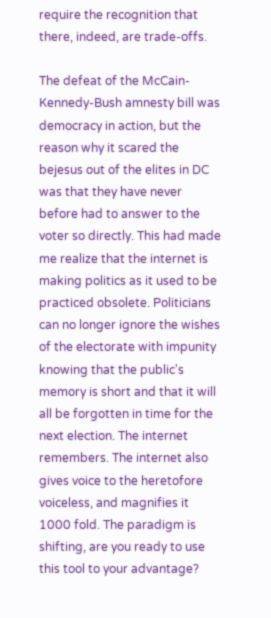require the recognition that there, indeed, are trade-offs.

The defeat of the McCain-Kennedy-Bush amnesty bill was democracy in action, but the reason why it scared the bejesus out of the elites in DC was that they have never before had to answer to the voter so directly. This had made me realize that the internet is making politics as it used to be practiced obsolete. Politicians can no longer ignore the wishes of the electorate with impunity knowing that the public's memory is short and that it will all be forgotten in time for the next election. The internet remembers. The internet also gives voice to the heretofore voiceless, and magnifies it 1000 fold. The paradigm is shifting, are you ready to use this tool to your advantage?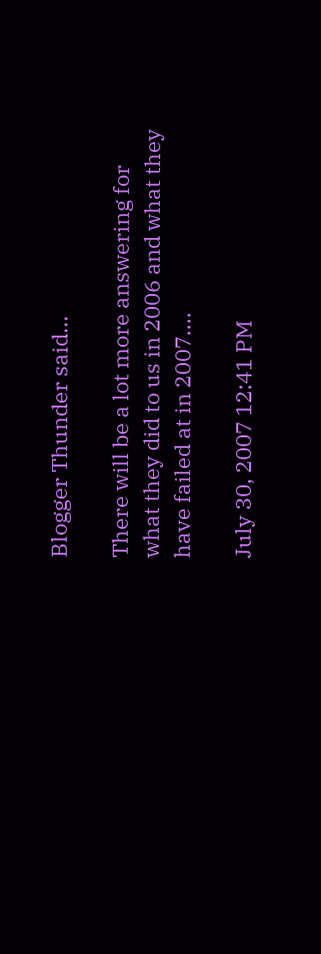Blogger Thunder said...

There will be a lot more answering for what they did to us in 2006 and what they have failed at in 2007....

July 30, 2007 12:41 PM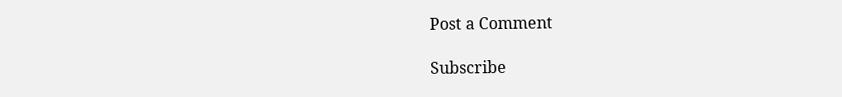Post a Comment

Subscribe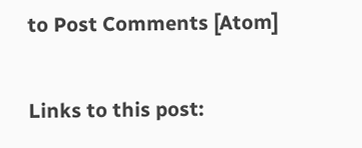to Post Comments [Atom]

Links to this post: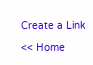Create a Link

<< Home